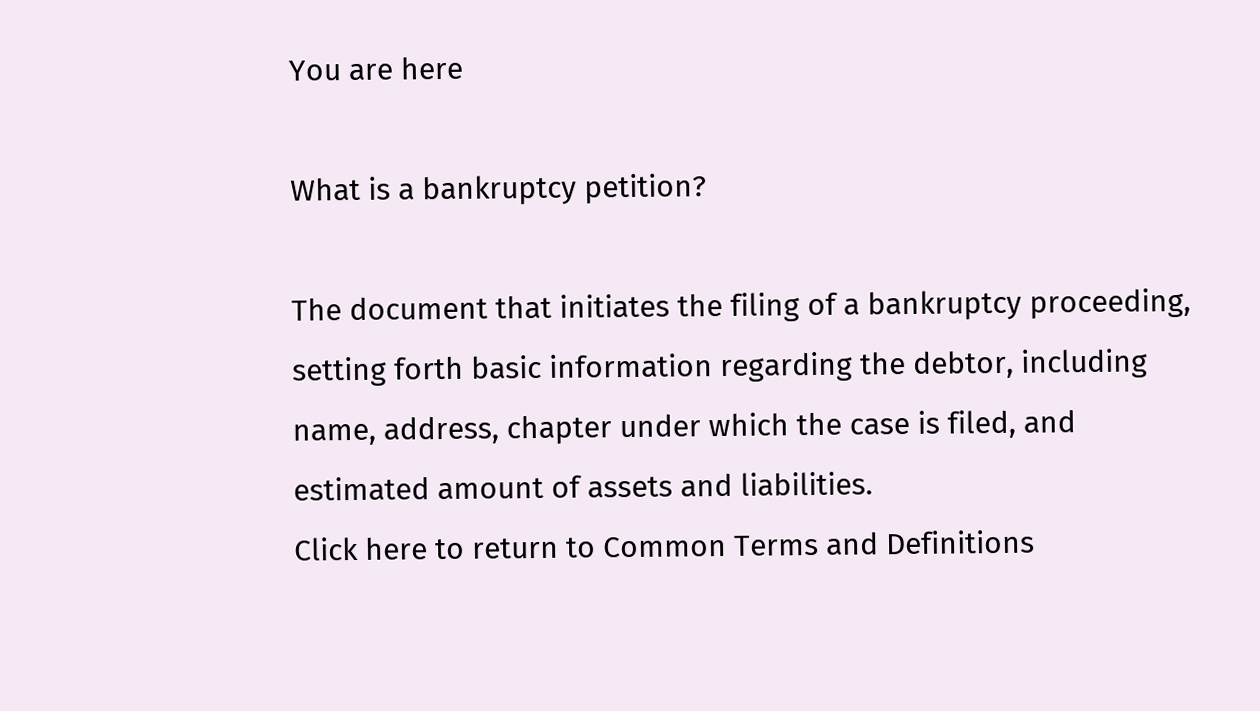You are here

What is a bankruptcy petition?

The document that initiates the filing of a bankruptcy proceeding, setting forth basic information regarding the debtor, including name, address, chapter under which the case is filed, and estimated amount of assets and liabilities.
Click here to return to Common Terms and Definitions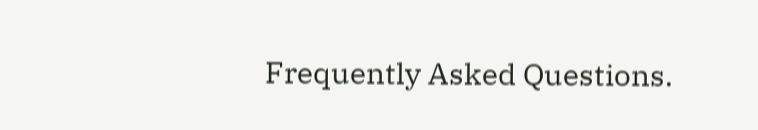Frequently Asked Questions.